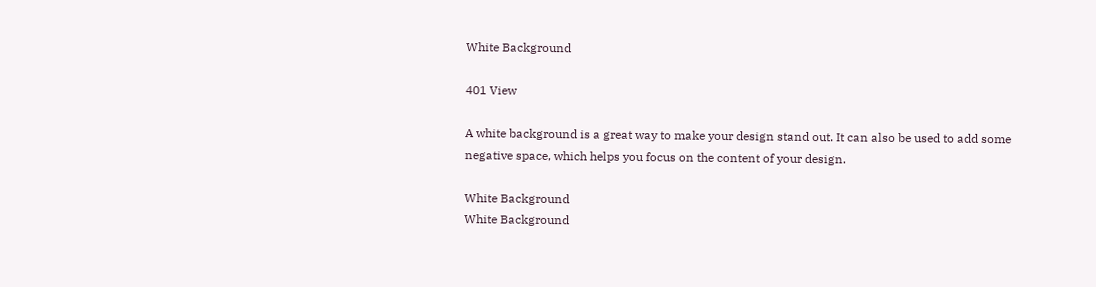White Background

401 View

A white background is a great way to make your design stand out. It can also be used to add some negative space, which helps you focus on the content of your design.

White Background
White Background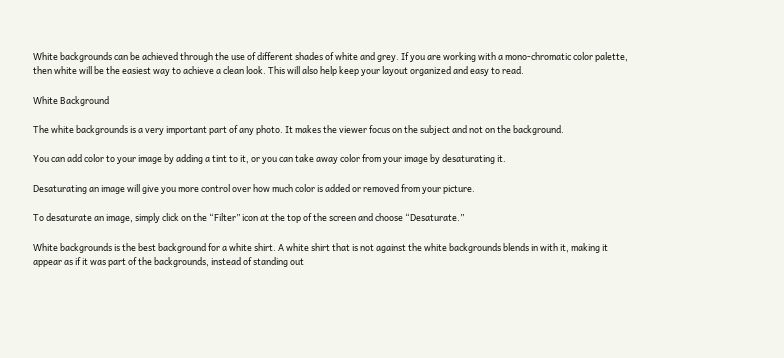White backgrounds can be achieved through the use of different shades of white and grey. If you are working with a mono-chromatic color palette, then white will be the easiest way to achieve a clean look. This will also help keep your layout organized and easy to read.

White Background

The white backgrounds is a very important part of any photo. It makes the viewer focus on the subject and not on the background.

You can add color to your image by adding a tint to it, or you can take away color from your image by desaturating it.

Desaturating an image will give you more control over how much color is added or removed from your picture.

To desaturate an image, simply click on the “Filter” icon at the top of the screen and choose “Desaturate.”

White backgrounds is the best background for a white shirt. A white shirt that is not against the white backgrounds blends in with it, making it appear as if it was part of the backgrounds, instead of standing out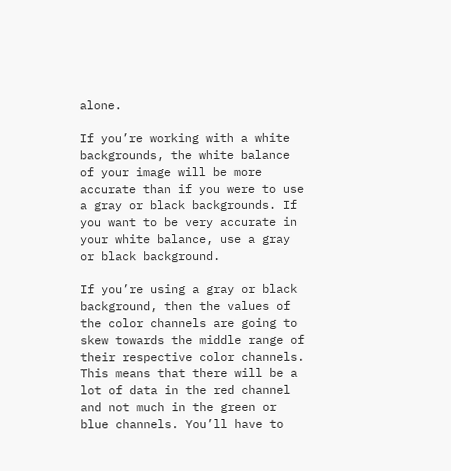alone.

If you’re working with a white backgrounds, the white balance of your image will be more accurate than if you were to use a gray or black backgrounds. If you want to be very accurate in your white balance, use a gray or black background.

If you’re using a gray or black background, then the values of the color channels are going to skew towards the middle range of their respective color channels. This means that there will be a lot of data in the red channel and not much in the green or blue channels. You’ll have to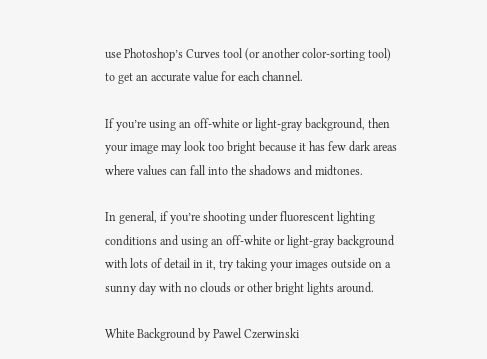use Photoshop’s Curves tool (or another color-sorting tool) to get an accurate value for each channel.

If you’re using an off-white or light-gray background, then your image may look too bright because it has few dark areas where values can fall into the shadows and midtones.

In general, if you’re shooting under fluorescent lighting conditions and using an off-white or light-gray background with lots of detail in it, try taking your images outside on a sunny day with no clouds or other bright lights around.

White Background by Pawel Czerwinski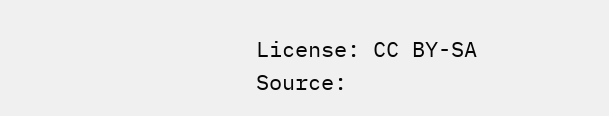License: CC BY-SA
Source: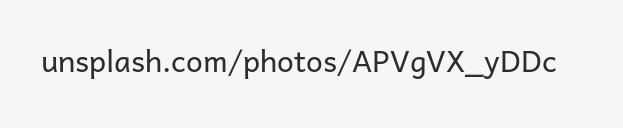unsplash.com/photos/APVgVX_yDDc